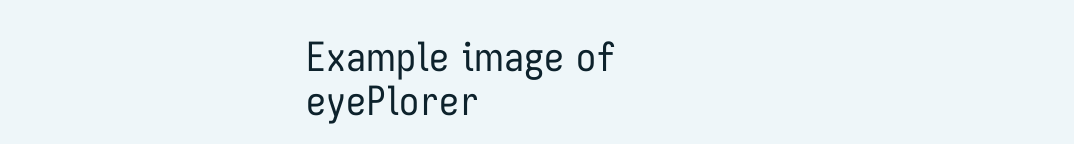Example image of eyePlorer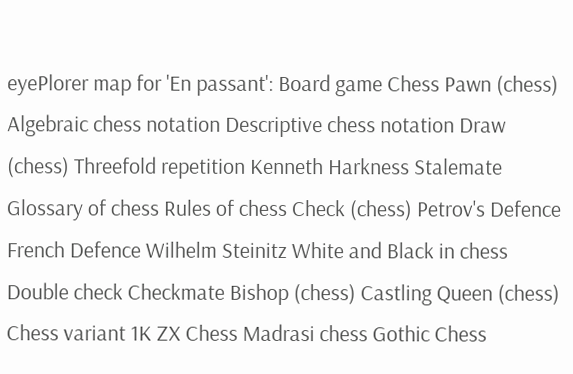eyePlorer map for 'En passant': Board game Chess Pawn (chess) Algebraic chess notation Descriptive chess notation Draw (chess) Threefold repetition Kenneth Harkness Stalemate Glossary of chess Rules of chess Check (chess) Petrov's Defence French Defence Wilhelm Steinitz White and Black in chess Double check Checkmate Bishop (chess) Castling Queen (chess) Chess variant 1K ZX Chess Madrasi chess Gothic Chess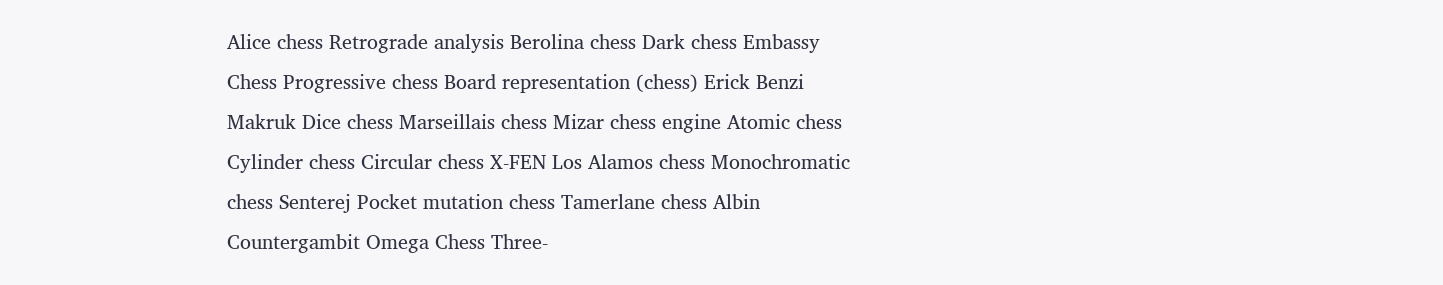Alice chess Retrograde analysis Berolina chess Dark chess Embassy Chess Progressive chess Board representation (chess) Erick Benzi Makruk Dice chess Marseillais chess Mizar chess engine Atomic chess Cylinder chess Circular chess X-FEN Los Alamos chess Monochromatic chess Senterej Pocket mutation chess Tamerlane chess Albin Countergambit Omega Chess Three-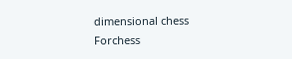dimensional chess Forchess